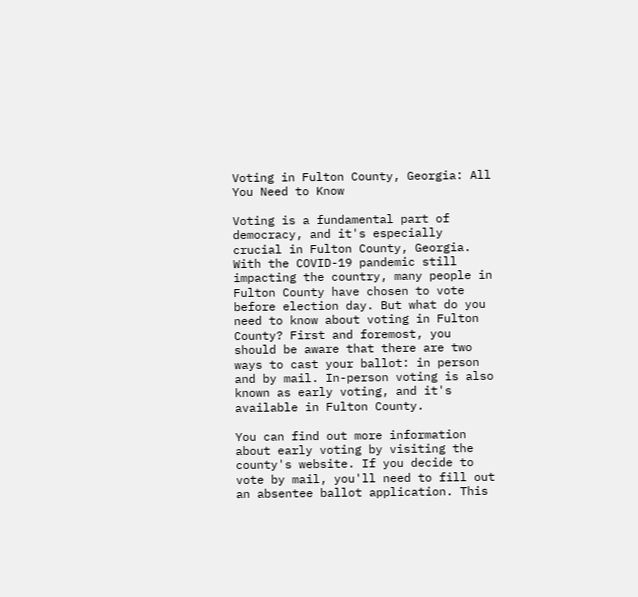Voting in Fulton County, Georgia: All You Need to Know

Voting is a fundamental part of democracy, and it's especially crucial in Fulton County, Georgia. With the COVID-19 pandemic still impacting the country, many people in Fulton County have chosen to vote before election day. But what do you need to know about voting in Fulton County? First and foremost, you should be aware that there are two ways to cast your ballot: in person and by mail. In-person voting is also known as early voting, and it's available in Fulton County.

You can find out more information about early voting by visiting the county's website. If you decide to vote by mail, you'll need to fill out an absentee ballot application. This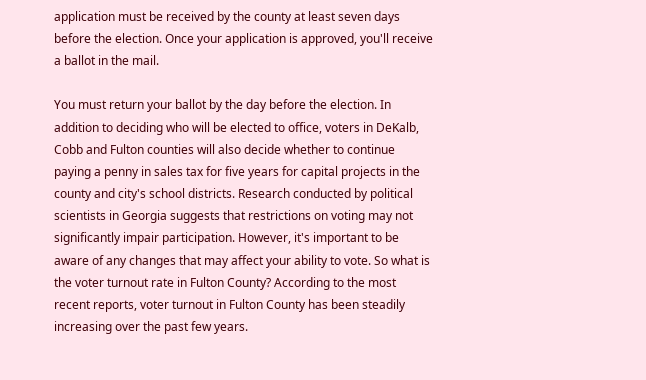application must be received by the county at least seven days before the election. Once your application is approved, you'll receive a ballot in the mail.

You must return your ballot by the day before the election. In addition to deciding who will be elected to office, voters in DeKalb, Cobb and Fulton counties will also decide whether to continue paying a penny in sales tax for five years for capital projects in the county and city's school districts. Research conducted by political scientists in Georgia suggests that restrictions on voting may not significantly impair participation. However, it's important to be aware of any changes that may affect your ability to vote. So what is the voter turnout rate in Fulton County? According to the most recent reports, voter turnout in Fulton County has been steadily increasing over the past few years.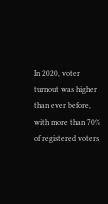In 2020, voter turnout was higher than ever before, with more than 70% of registered voters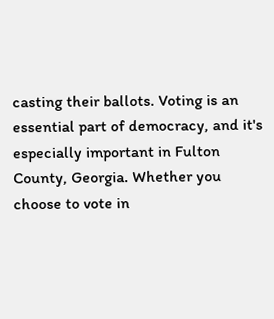casting their ballots. Voting is an essential part of democracy, and it's especially important in Fulton County, Georgia. Whether you choose to vote in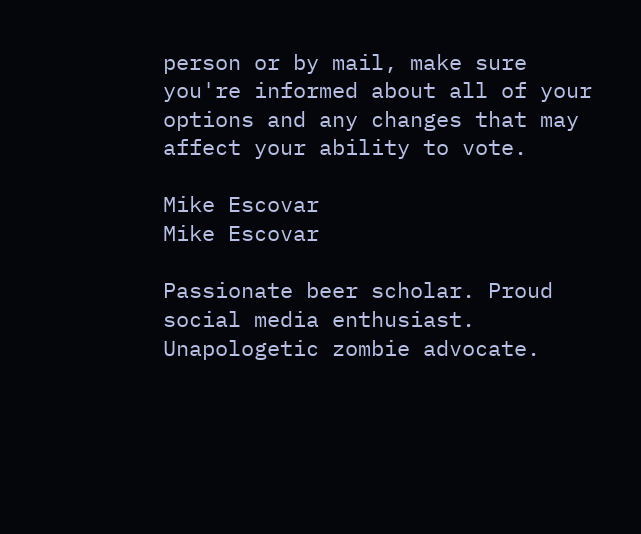person or by mail, make sure you're informed about all of your options and any changes that may affect your ability to vote.

Mike Escovar
Mike Escovar

Passionate beer scholar. Proud social media enthusiast. Unapologetic zombie advocate.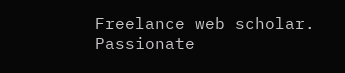Freelance web scholar. Passionate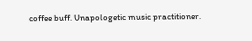coffee buff. Unapologetic music practitioner.